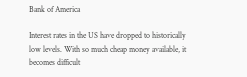Bank of America

Interest rates in the US have dropped to historically low levels. With so much cheap money available, it becomes difficult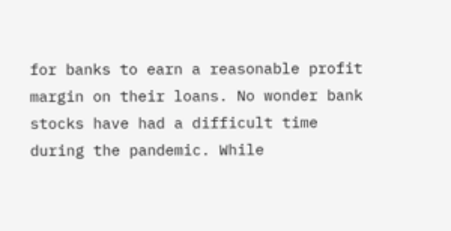for banks to earn a reasonable profit margin on their loans. No wonder bank stocks have had a difficult time during the pandemic. While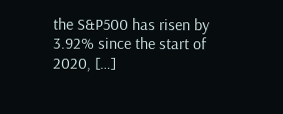the S&P500 has risen by 3.92% since the start of 2020, […]